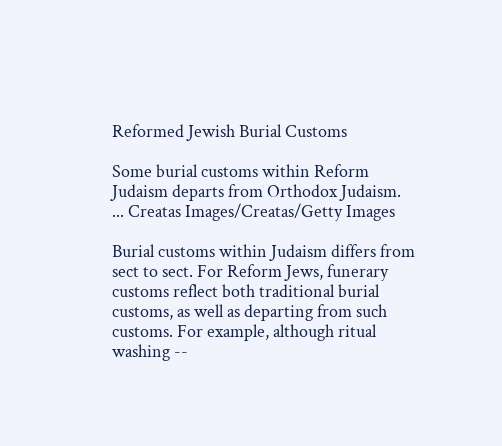Reformed Jewish Burial Customs

Some burial customs within Reform Judaism departs from Orthodox Judaism.
... Creatas Images/Creatas/Getty Images

Burial customs within Judaism differs from sect to sect. For Reform Jews, funerary customs reflect both traditional burial customs, as well as departing from such customs. For example, although ritual washing --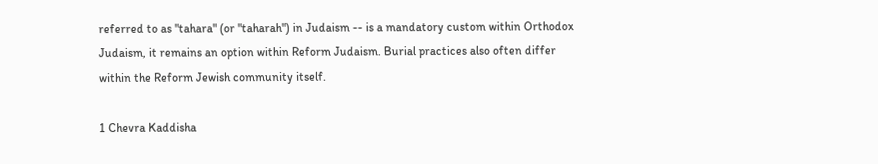referred to as "tahara" (or "taharah") in Judaism -- is a mandatory custom within Orthodox Judaism, it remains an option within Reform Judaism. Burial practices also often differ within the Reform Jewish community itself.

1 Chevra Kaddisha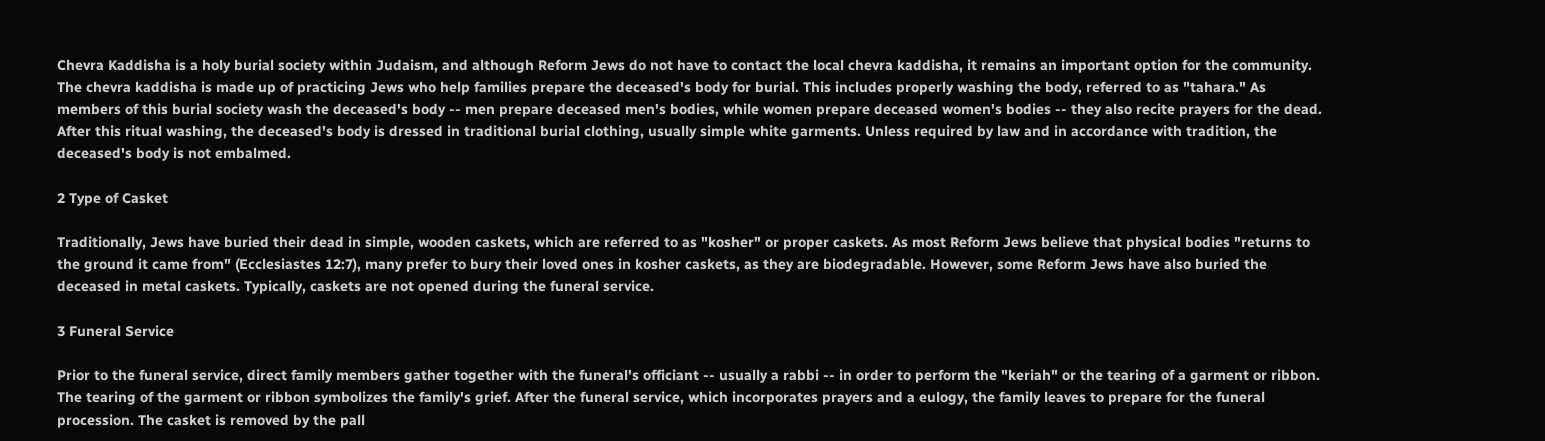Chevra Kaddisha is a holy burial society within Judaism, and although Reform Jews do not have to contact the local chevra kaddisha, it remains an important option for the community. The chevra kaddisha is made up of practicing Jews who help families prepare the deceased's body for burial. This includes properly washing the body, referred to as "tahara." As members of this burial society wash the deceased's body -- men prepare deceased men's bodies, while women prepare deceased women's bodies -- they also recite prayers for the dead. After this ritual washing, the deceased's body is dressed in traditional burial clothing, usually simple white garments. Unless required by law and in accordance with tradition, the deceased's body is not embalmed.

2 Type of Casket

Traditionally, Jews have buried their dead in simple, wooden caskets, which are referred to as "kosher" or proper caskets. As most Reform Jews believe that physical bodies "returns to the ground it came from" (Ecclesiastes 12:7), many prefer to bury their loved ones in kosher caskets, as they are biodegradable. However, some Reform Jews have also buried the deceased in metal caskets. Typically, caskets are not opened during the funeral service.

3 Funeral Service

Prior to the funeral service, direct family members gather together with the funeral's officiant -- usually a rabbi -- in order to perform the "keriah" or the tearing of a garment or ribbon. The tearing of the garment or ribbon symbolizes the family's grief. After the funeral service, which incorporates prayers and a eulogy, the family leaves to prepare for the funeral procession. The casket is removed by the pall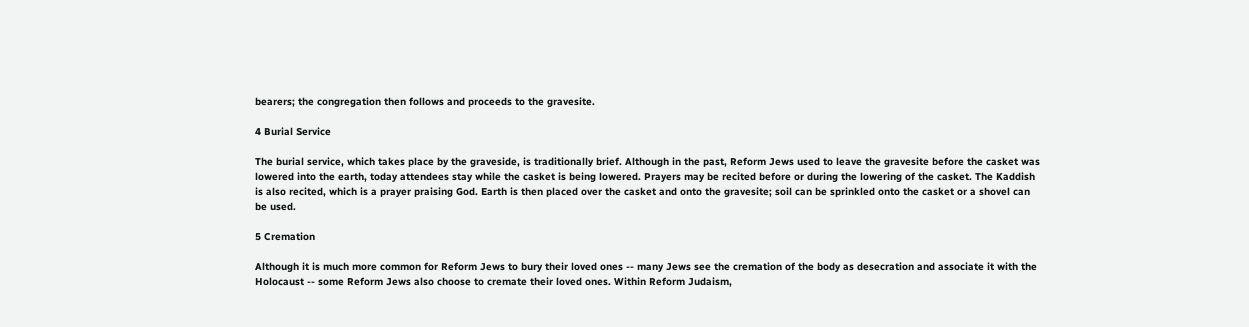bearers; the congregation then follows and proceeds to the gravesite.

4 Burial Service

The burial service, which takes place by the graveside, is traditionally brief. Although in the past, Reform Jews used to leave the gravesite before the casket was lowered into the earth, today attendees stay while the casket is being lowered. Prayers may be recited before or during the lowering of the casket. The Kaddish is also recited, which is a prayer praising God. Earth is then placed over the casket and onto the gravesite; soil can be sprinkled onto the casket or a shovel can be used.

5 Cremation

Although it is much more common for Reform Jews to bury their loved ones -- many Jews see the cremation of the body as desecration and associate it with the Holocaust -- some Reform Jews also choose to cremate their loved ones. Within Reform Judaism,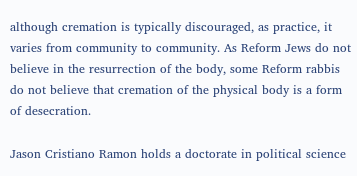although cremation is typically discouraged, as practice, it varies from community to community. As Reform Jews do not believe in the resurrection of the body, some Reform rabbis do not believe that cremation of the physical body is a form of desecration.

Jason Cristiano Ramon holds a doctorate in political science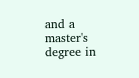and a master's degree in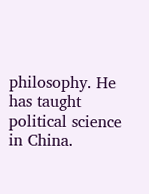philosophy. He has taught political science in China.